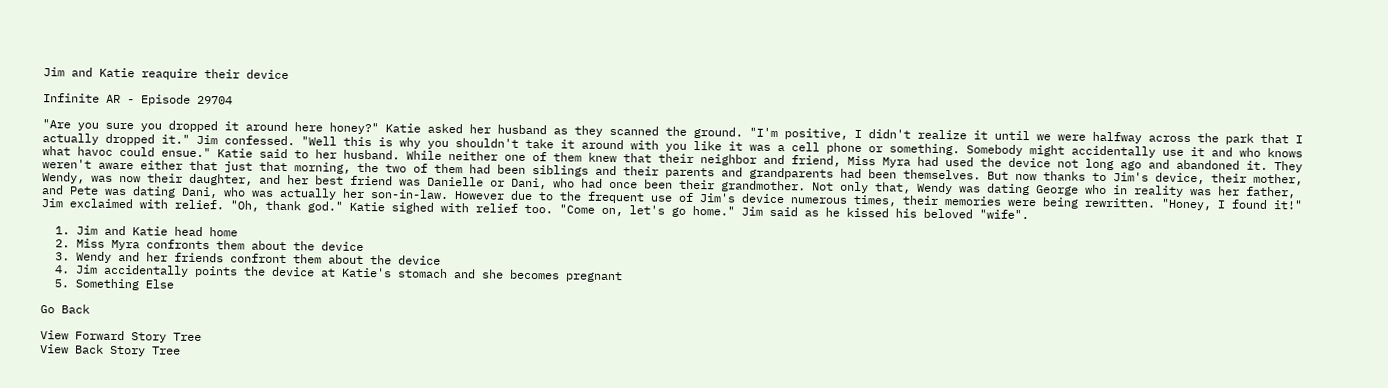Jim and Katie reaquire their device

Infinite AR - Episode 29704

"Are you sure you dropped it around here honey?" Katie asked her husband as they scanned the ground. "I'm positive, I didn't realize it until we were halfway across the park that I actually dropped it." Jim confessed. "Well this is why you shouldn't take it around with you like it was a cell phone or something. Somebody might accidentally use it and who knows what havoc could ensue." Katie said to her husband. While neither one of them knew that their neighbor and friend, Miss Myra had used the device not long ago and abandoned it. They weren't aware either that just that morning, the two of them had been siblings and their parents and grandparents had been themselves. But now thanks to Jim's device, their mother, Wendy, was now their daughter, and her best friend was Danielle or Dani, who had once been their grandmother. Not only that, Wendy was dating George who in reality was her father, and Pete was dating Dani, who was actually her son-in-law. However due to the frequent use of Jim's device numerous times, their memories were being rewritten. "Honey, I found it!" Jim exclaimed with relief. "Oh, thank god." Katie sighed with relief too. "Come on, let's go home." Jim said as he kissed his beloved "wife".

  1. Jim and Katie head home
  2. Miss Myra confronts them about the device
  3. Wendy and her friends confront them about the device
  4. Jim accidentally points the device at Katie's stomach and she becomes pregnant
  5. Something Else

Go Back

View Forward Story Tree
View Back Story Tree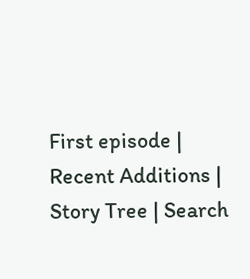First episode | Recent Additions | Story Tree | Search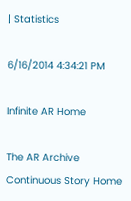| Statistics

6/16/2014 4:34:21 PM

Infinite AR Home

The AR Archive Continuous Story Home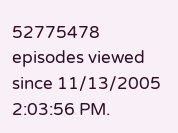52775478 episodes viewed since 11/13/2005 2:03:56 PM.